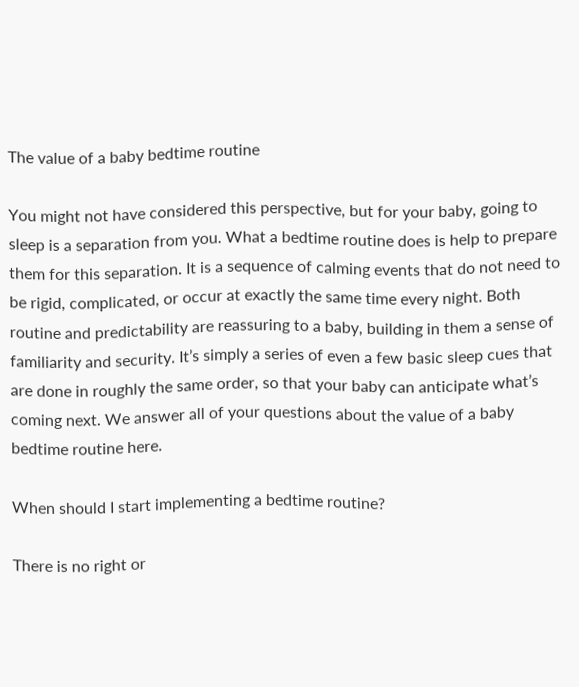The value of a baby bedtime routine

You might not have considered this perspective, but for your baby, going to sleep is a separation from you. What a bedtime routine does is help to prepare them for this separation. It is a sequence of calming events that do not need to be rigid, complicated, or occur at exactly the same time every night. Both routine and predictability are reassuring to a baby, building in them a sense of familiarity and security. It’s simply a series of even a few basic sleep cues that are done in roughly the same order, so that your baby can anticipate what’s coming next. We answer all of your questions about the value of a baby bedtime routine here.

When should I start implementing a bedtime routine?

There is no right or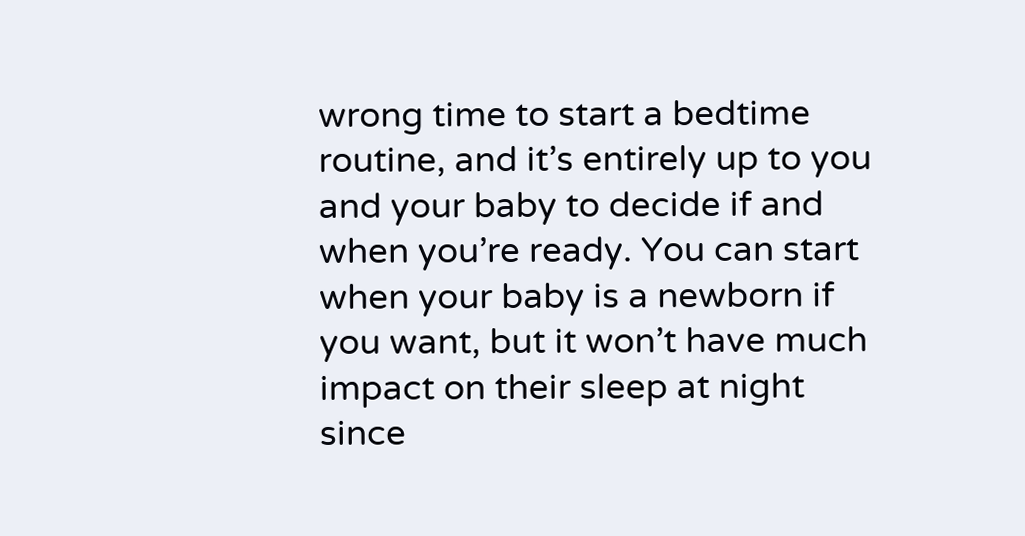wrong time to start a bedtime routine, and it’s entirely up to you and your baby to decide if and when you’re ready. You can start when your baby is a newborn if you want, but it won’t have much impact on their sleep at night since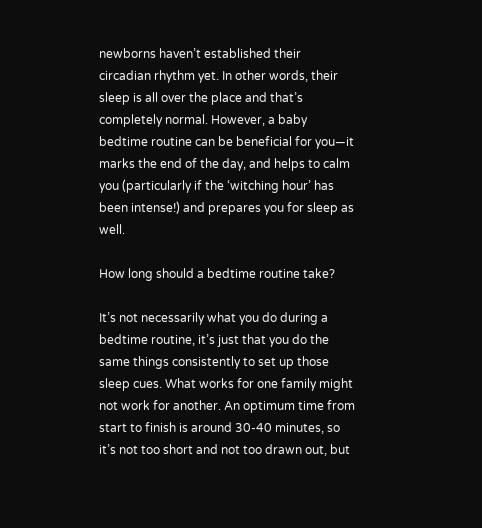newborns haven’t established their circadian rhythm yet. In other words, their sleep is all over the place and that’s completely normal. However, a baby bedtime routine can be beneficial for you—it marks the end of the day, and helps to calm you (particularly if the ‘witching hour’ has been intense!) and prepares you for sleep as well.

How long should a bedtime routine take?

It’s not necessarily what you do during a bedtime routine, it’s just that you do the same things consistently to set up those sleep cues. What works for one family might not work for another. An optimum time from start to finish is around 30-40 minutes, so it’s not too short and not too drawn out, but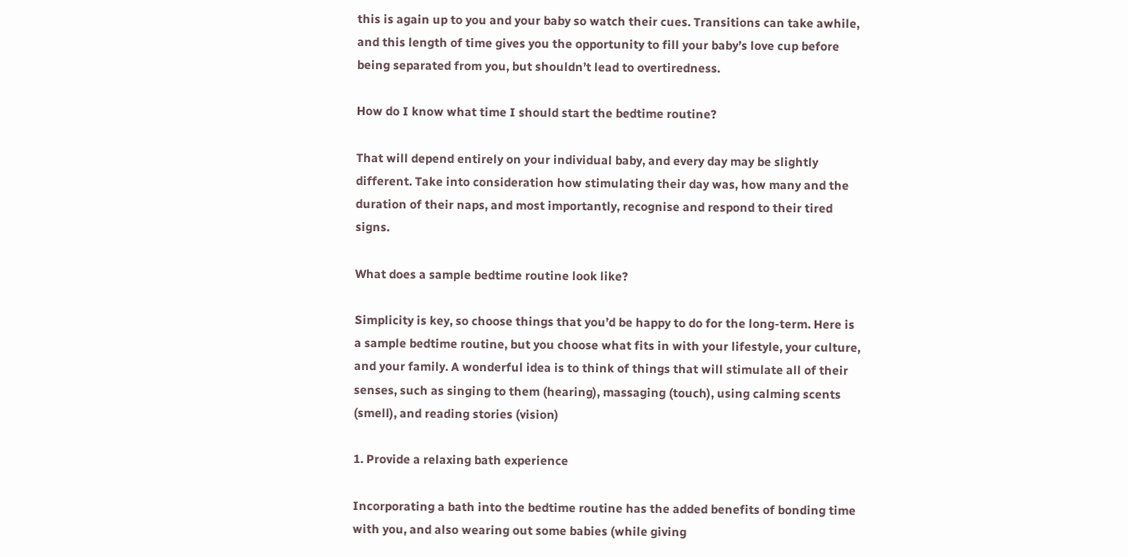this is again up to you and your baby so watch their cues. Transitions can take awhile, and this length of time gives you the opportunity to fill your baby’s love cup before being separated from you, but shouldn’t lead to overtiredness.

How do I know what time I should start the bedtime routine?

That will depend entirely on your individual baby, and every day may be slightly different. Take into consideration how stimulating their day was, how many and the duration of their naps, and most importantly, recognise and respond to their tired signs.

What does a sample bedtime routine look like?

Simplicity is key, so choose things that you’d be happy to do for the long-term. Here is a sample bedtime routine, but you choose what fits in with your lifestyle, your culture, and your family. A wonderful idea is to think of things that will stimulate all of their senses, such as singing to them (hearing), massaging (touch), using calming scents (smell), and reading stories (vision)

1. Provide a relaxing bath experience

Incorporating a bath into the bedtime routine has the added benefits of bonding time with you, and also wearing out some babies (while giving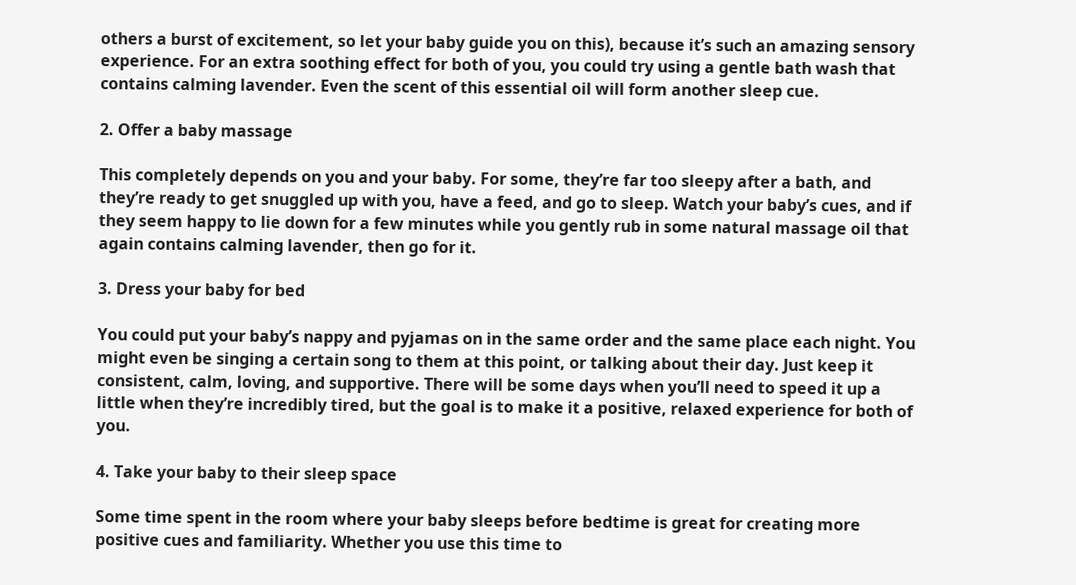others a burst of excitement, so let your baby guide you on this), because it’s such an amazing sensory experience. For an extra soothing effect for both of you, you could try using a gentle bath wash that contains calming lavender. Even the scent of this essential oil will form another sleep cue.

2. Offer a baby massage

This completely depends on you and your baby. For some, they’re far too sleepy after a bath, and they’re ready to get snuggled up with you, have a feed, and go to sleep. Watch your baby’s cues, and if they seem happy to lie down for a few minutes while you gently rub in some natural massage oil that again contains calming lavender, then go for it.

3. Dress your baby for bed

You could put your baby’s nappy and pyjamas on in the same order and the same place each night. You might even be singing a certain song to them at this point, or talking about their day. Just keep it consistent, calm, loving, and supportive. There will be some days when you’ll need to speed it up a little when they’re incredibly tired, but the goal is to make it a positive, relaxed experience for both of you.

4. Take your baby to their sleep space

Some time spent in the room where your baby sleeps before bedtime is great for creating more positive cues and familiarity. Whether you use this time to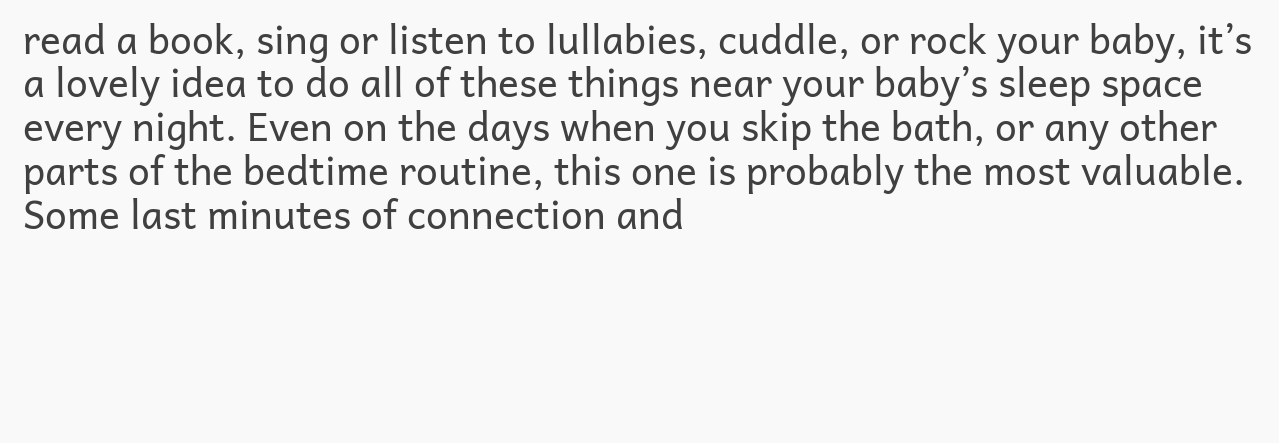read a book, sing or listen to lullabies, cuddle, or rock your baby, it’s a lovely idea to do all of these things near your baby’s sleep space every night. Even on the days when you skip the bath, or any other parts of the bedtime routine, this one is probably the most valuable. Some last minutes of connection and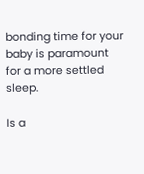bonding time for your baby is paramount for a more settled sleep.

Is a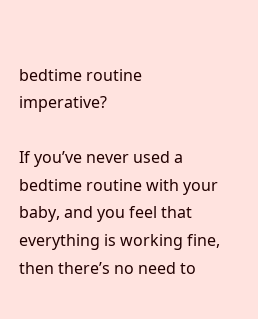bedtime routine imperative?

If you’ve never used a bedtime routine with your baby, and you feel that everything is working fine, then there’s no need to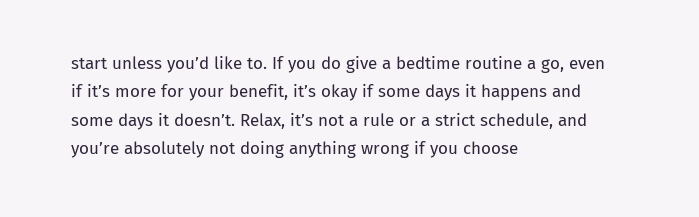start unless you’d like to. If you do give a bedtime routine a go, even if it’s more for your benefit, it’s okay if some days it happens and some days it doesn’t. Relax, it’s not a rule or a strict schedule, and you’re absolutely not doing anything wrong if you choose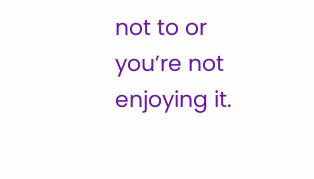not to or you’re not enjoying it.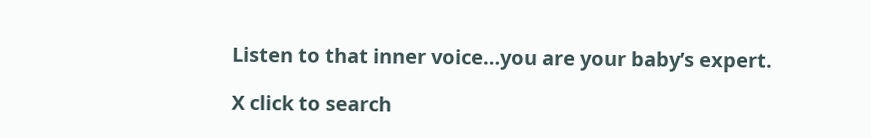Listen to that inner voice…you are your baby’s expert.

X click to search